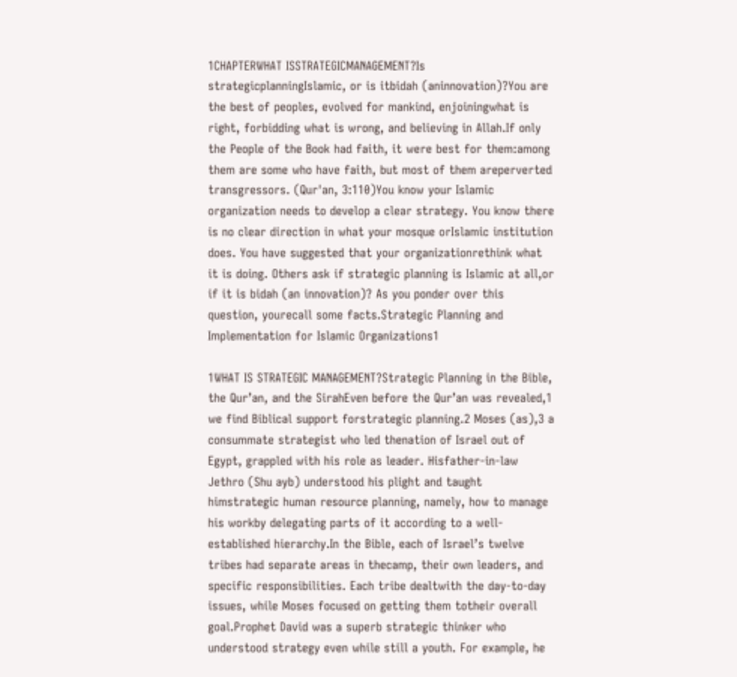1CHAPTERWHAT ISSTRATEGICMANAGEMENT?Is strategicplanningIslamic, or is itbidah (aninnovation)?You are the best of peoples, evolved for mankind, enjoiningwhat is right, forbidding what is wrong, and believing in Allah.If only the People of the Book had faith, it were best for them:among them are some who have faith, but most of them areperverted transgressors. (Qur'an, 3:110)You know your Islamic organization needs to develop a clear strategy. You know there is no clear direction in what your mosque orIslamic institution does. You have suggested that your organizationrethink what it is doing. Others ask if strategic planning is Islamic at all,or if it is bidah (an innovation)? As you ponder over this question, yourecall some facts.Strategic Planning and Implementation for Islamic Organizations1

1WHAT IS STRATEGIC MANAGEMENT?Strategic Planning in the Bible, the Qur’an, and the SirahEven before the Qur’an was revealed,1 we find Biblical support forstrategic planning.2 Moses (as),3 a consummate strategist who led thenation of Israel out of Egypt, grappled with his role as leader. Hisfather-in-law Jethro (Shu ayb) understood his plight and taught himstrategic human resource planning, namely, how to manage his workby delegating parts of it according to a well-established hierarchy.In the Bible, each of Israel’s twelve tribes had separate areas in thecamp, their own leaders, and specific responsibilities. Each tribe dealtwith the day-to-day issues, while Moses focused on getting them totheir overall goal.Prophet David was a superb strategic thinker who understood strategy even while still a youth. For example, he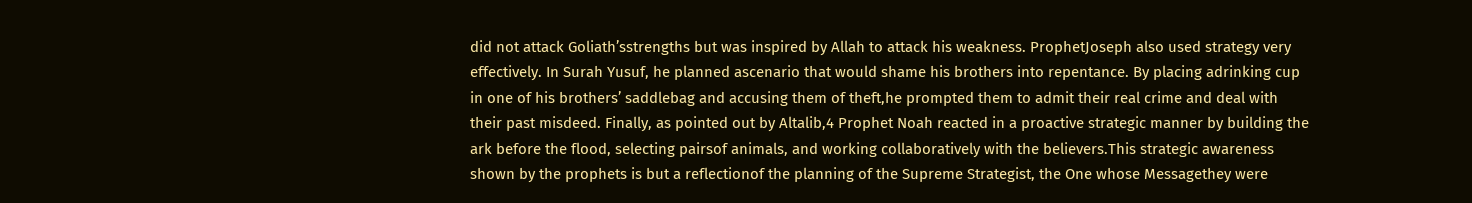did not attack Goliath’sstrengths but was inspired by Allah to attack his weakness. ProphetJoseph also used strategy very effectively. In Surah Yusuf, he planned ascenario that would shame his brothers into repentance. By placing adrinking cup in one of his brothers’ saddlebag and accusing them of theft,he prompted them to admit their real crime and deal with their past misdeed. Finally, as pointed out by Altalib,4 Prophet Noah reacted in a proactive strategic manner by building the ark before the flood, selecting pairsof animals, and working collaboratively with the believers.This strategic awareness shown by the prophets is but a reflectionof the planning of the Supreme Strategist, the One whose Messagethey were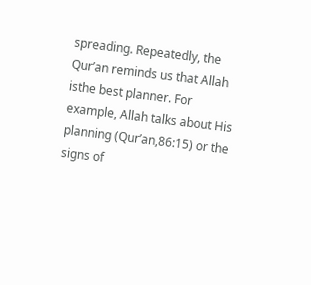spreading. Repeatedly, the Qur’an reminds us that Allah isthe best planner. For example, Allah talks about His planning (Qur’an,86:15) or the signs of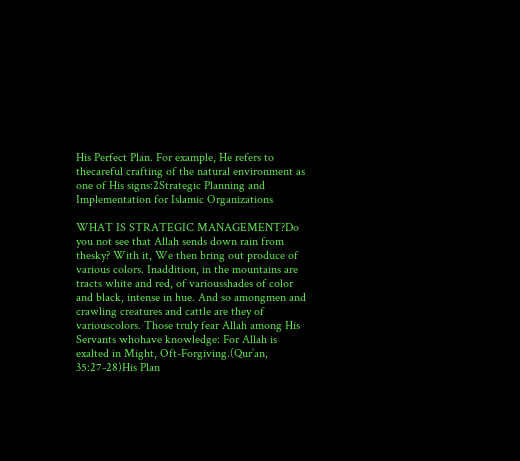His Perfect Plan. For example, He refers to thecareful crafting of the natural environment as one of His signs:2Strategic Planning and Implementation for Islamic Organizations

WHAT IS STRATEGIC MANAGEMENT?Do you not see that Allah sends down rain from thesky? With it, We then bring out produce of various colors. Inaddition, in the mountains are tracts white and red, of variousshades of color and black, intense in hue. And so amongmen and crawling creatures and cattle are they of variouscolors. Those truly fear Allah among His Servants whohave knowledge: For Allah is exalted in Might, Oft-Forgiving.(Qur’an, 35:27-28)His Plan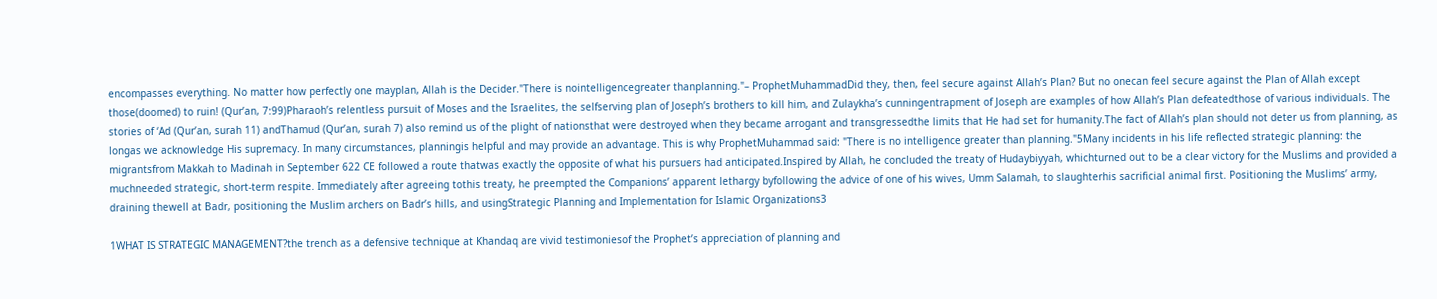encompasses everything. No matter how perfectly one mayplan, Allah is the Decider."There is nointelligencegreater thanplanning."– ProphetMuhammadDid they, then, feel secure against Allah’s Plan? But no onecan feel secure against the Plan of Allah except those(doomed) to ruin! (Qur’an, 7:99)Pharaoh’s relentless pursuit of Moses and the Israelites, the selfserving plan of Joseph’s brothers to kill him, and Zulaykha’s cunningentrapment of Joseph are examples of how Allah’s Plan defeatedthose of various individuals. The stories of ‘Ad (Qur’an, surah 11) andThamud (Qur’an, surah 7) also remind us of the plight of nationsthat were destroyed when they became arrogant and transgressedthe limits that He had set for humanity.The fact of Allah’s plan should not deter us from planning, as longas we acknowledge His supremacy. In many circumstances, planningis helpful and may provide an advantage. This is why ProphetMuhammad said: "There is no intelligence greater than planning."5Many incidents in his life reflected strategic planning: the migrantsfrom Makkah to Madinah in September 622 CE followed a route thatwas exactly the opposite of what his pursuers had anticipated.Inspired by Allah, he concluded the treaty of Hudaybiyyah, whichturned out to be a clear victory for the Muslims and provided a muchneeded strategic, short-term respite. Immediately after agreeing tothis treaty, he preempted the Companions’ apparent lethargy byfollowing the advice of one of his wives, Umm Salamah, to slaughterhis sacrificial animal first. Positioning the Muslims’ army, draining thewell at Badr, positioning the Muslim archers on Badr’s hills, and usingStrategic Planning and Implementation for Islamic Organizations3

1WHAT IS STRATEGIC MANAGEMENT?the trench as a defensive technique at Khandaq are vivid testimoniesof the Prophet’s appreciation of planning and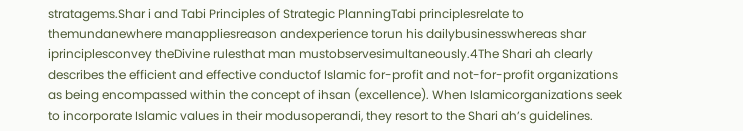stratagems.Shar i and Tabi Principles of Strategic PlanningTabi principlesrelate to themundanewhere manappliesreason andexperience torun his dailybusinesswhereas shar iprinciplesconvey theDivine rulesthat man mustobservesimultaneously.4The Shari ah clearly describes the efficient and effective conductof Islamic for-profit and not-for-profit organizations as being encompassed within the concept of ihsan (excellence). When Islamicorganizations seek to incorporate Islamic values in their modusoperandi, they resort to the Shari ah’s guidelines.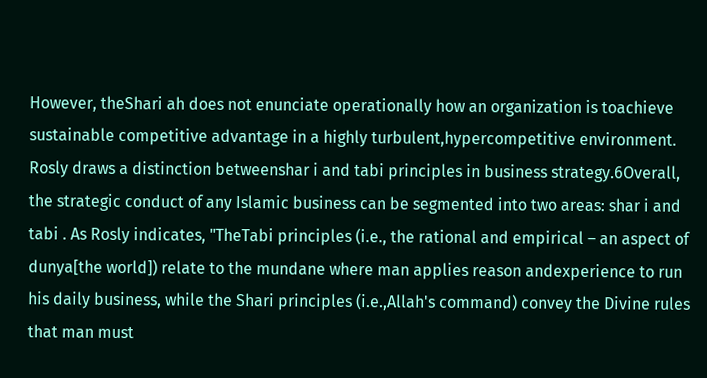However, theShari ah does not enunciate operationally how an organization is toachieve sustainable competitive advantage in a highly turbulent,hypercompetitive environment. Rosly draws a distinction betweenshar i and tabi principles in business strategy.6Overall, the strategic conduct of any Islamic business can be segmented into two areas: shar i and tabi . As Rosly indicates, "TheTabi principles (i.e., the rational and empirical – an aspect of dunya[the world]) relate to the mundane where man applies reason andexperience to run his daily business, while the Shari principles (i.e.,Allah's command) convey the Divine rules that man must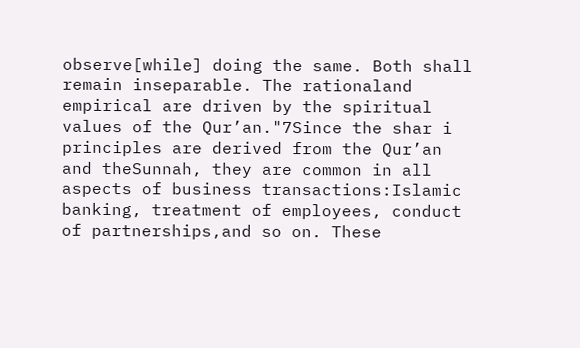observe[while] doing the same. Both shall remain inseparable. The rationaland empirical are driven by the spiritual values of the Qur’an."7Since the shar i principles are derived from the Qur’an and theSunnah, they are common in all aspects of business transactions:Islamic banking, treatment of employees, conduct of partnerships,and so on. These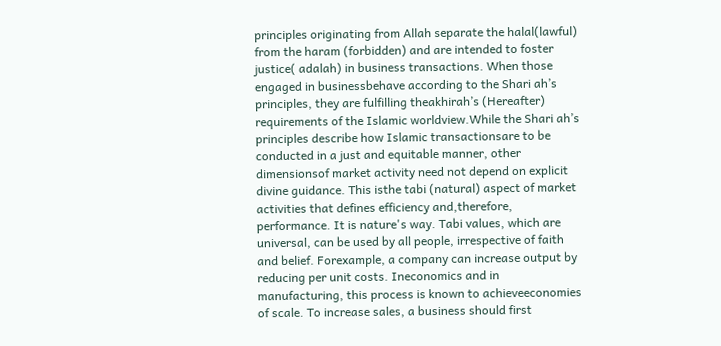principles originating from Allah separate the halal(lawful) from the haram (forbidden) and are intended to foster justice( adalah) in business transactions. When those engaged in businessbehave according to the Shari ah’s principles, they are fulfilling theakhirah’s (Hereafter) requirements of the Islamic worldview.While the Shari ah’s principles describe how Islamic transactionsare to be conducted in a just and equitable manner, other dimensionsof market activity need not depend on explicit divine guidance. This isthe tabi (natural) aspect of market activities that defines efficiency and,therefore, performance. It is nature's way. Tabi values, which are universal, can be used by all people, irrespective of faith and belief. Forexample, a company can increase output by reducing per unit costs. Ineconomics and in manufacturing, this process is known to achieveeconomies of scale. To increase sales, a business should first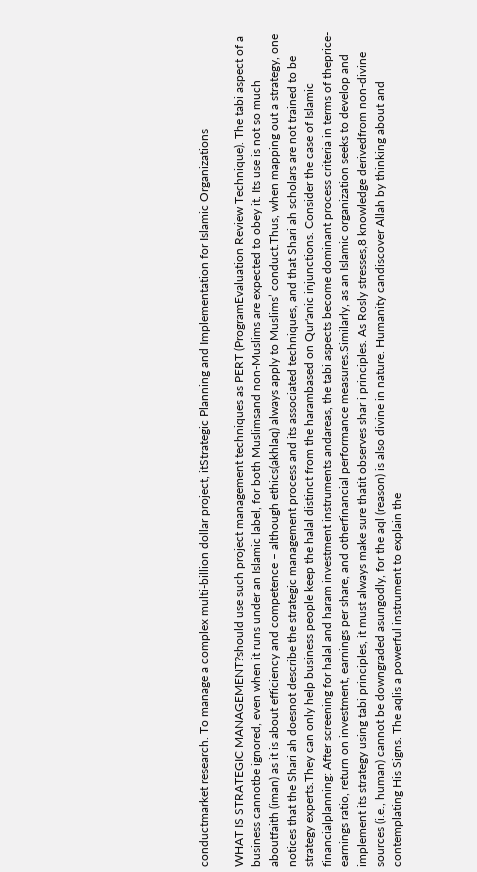conductmarket research. To manage a complex multi-billion dollar project, itStrategic Planning and Implementation for Islamic Organizations

WHAT IS STRATEGIC MANAGEMENT?should use such project management techniques as PERT (ProgramEvaluation Review Technique). The tabi aspect of a business cannotbe ignored, even when it runs under an Islamic label, for both Muslimsand non-Muslims are expected to obey it. Its use is not so much aboutfaith (iman) as it is about efficiency and competence – although ethics(akhlaq) always apply to Muslims’ conduct.Thus, when mapping out a strategy, one notices that the Shari ah doesnot describe the strategic management process and its associated techniques, and that Shari ah scholars are not trained to be strategy experts.They can only help business people keep the halal distinct from the harambased on Qur'anic injunctions. Consider the case of Islamic financialplanning: After screening for halal and haram investment instruments andareas, the tabi aspects become dominant process criteria in terms of theprice-earnings ratio, return on investment, earnings per share, and otherfinancial performance measures.Similarly, as an Islamic organization seeks to develop and implement its strategy using tabi principles, it must always make sure thatit observes shar i principles. As Rosly stresses,8 knowledge derivedfrom non-divine sources (i.e., human) cannot be downgraded asungodly, for the aql (reason) is also divine in nature. Humanity candiscover Allah by thinking about and contemplating His Signs. The aqlis a powerful instrument to explain the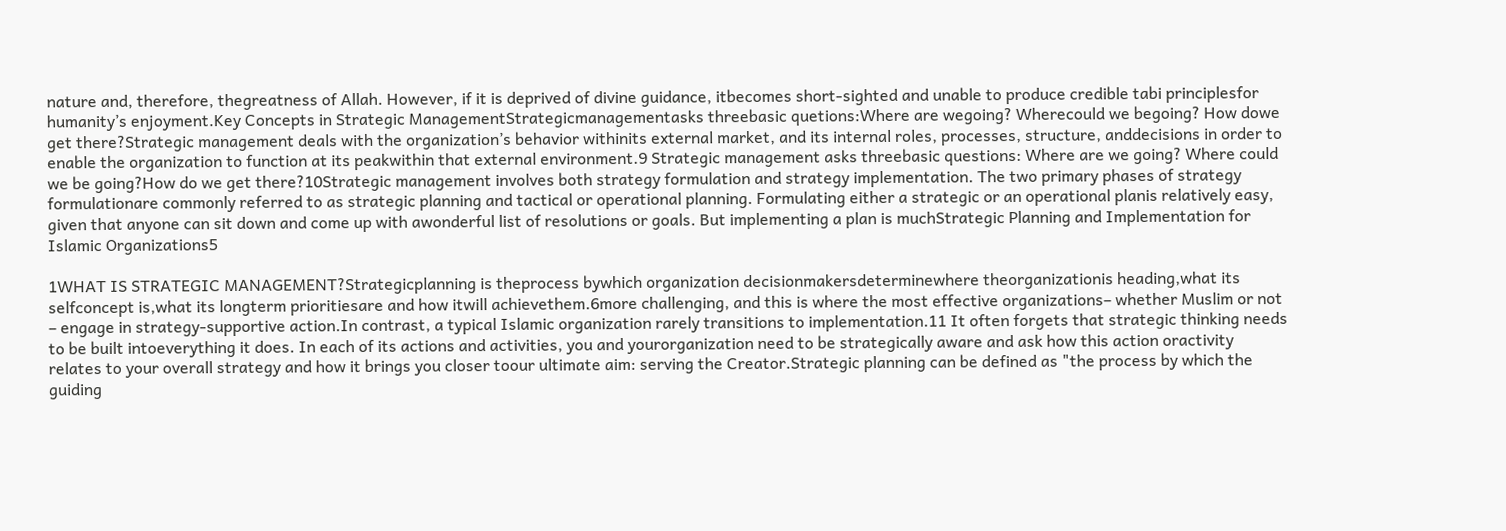nature and, therefore, thegreatness of Allah. However, if it is deprived of divine guidance, itbecomes short-sighted and unable to produce credible tabi principlesfor humanity’s enjoyment.Key Concepts in Strategic ManagementStrategicmanagementasks threebasic quetions:Where are wegoing? Wherecould we begoing? How dowe get there?Strategic management deals with the organization’s behavior withinits external market, and its internal roles, processes, structure, anddecisions in order to enable the organization to function at its peakwithin that external environment.9 Strategic management asks threebasic questions: Where are we going? Where could we be going?How do we get there?10Strategic management involves both strategy formulation and strategy implementation. The two primary phases of strategy formulationare commonly referred to as strategic planning and tactical or operational planning. Formulating either a strategic or an operational planis relatively easy, given that anyone can sit down and come up with awonderful list of resolutions or goals. But implementing a plan is muchStrategic Planning and Implementation for Islamic Organizations5

1WHAT IS STRATEGIC MANAGEMENT?Strategicplanning is theprocess bywhich organization decisionmakersdeterminewhere theorganizationis heading,what its selfconcept is,what its longterm prioritiesare and how itwill achievethem.6more challenging, and this is where the most effective organizations– whether Muslim or not – engage in strategy-supportive action.In contrast, a typical Islamic organization rarely transitions to implementation.11 It often forgets that strategic thinking needs to be built intoeverything it does. In each of its actions and activities, you and yourorganization need to be strategically aware and ask how this action oractivity relates to your overall strategy and how it brings you closer toour ultimate aim: serving the Creator.Strategic planning can be defined as "the process by which the guiding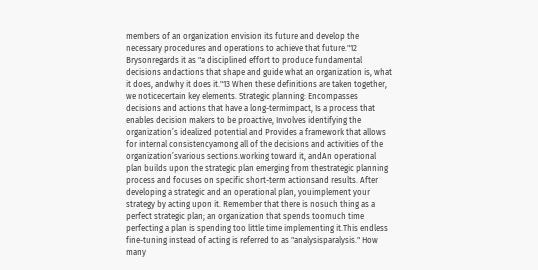members of an organization envision its future and develop the necessary procedures and operations to achieve that future."12 Brysonregards it as "a disciplined effort to produce fundamental decisions andactions that shape and guide what an organization is, what it does, andwhy it does it."13 When these definitions are taken together, we noticecertain key elements. Strategic planning: Encompasses decisions and actions that have a long-termimpact, Is a process that enables decision makers to be proactive, Involves identifying the organization’s idealized potential and Provides a framework that allows for internal consistencyamong all of the decisions and activities of the organization’svarious sections.working toward it, andAn operational plan builds upon the strategic plan emerging from thestrategic planning process and focuses on specific short-term actionsand results. After developing a strategic and an operational plan, youimplement your strategy by acting upon it. Remember that there is nosuch thing as a perfect strategic plan; an organization that spends toomuch time perfecting a plan is spending too little time implementing it.This endless fine-tuning instead of acting is referred to as "analysisparalysis." How many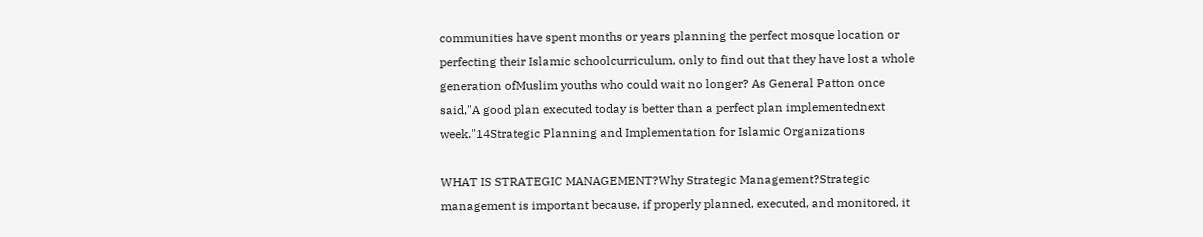communities have spent months or years planning the perfect mosque location or perfecting their Islamic schoolcurriculum, only to find out that they have lost a whole generation ofMuslim youths who could wait no longer? As General Patton once said,"A good plan executed today is better than a perfect plan implementednext week."14Strategic Planning and Implementation for Islamic Organizations

WHAT IS STRATEGIC MANAGEMENT?Why Strategic Management?Strategic management is important because, if properly planned, executed, and monitored, it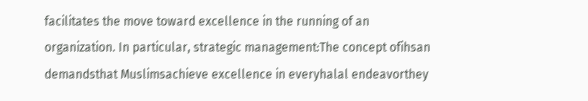facilitates the move toward excellence in the running of an organization. In particular, strategic management:The concept ofihsan demandsthat Muslimsachieve excellence in everyhalal endeavorthey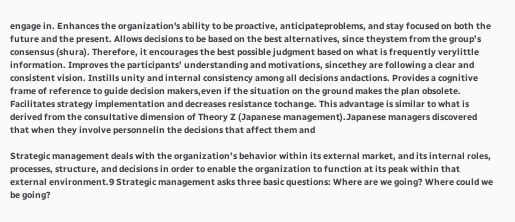engage in. Enhances the organization's ability to be proactive, anticipateproblems, and stay focused on both the future and the present. Allows decisions to be based on the best alternatives, since theystem from the group’s consensus (shura). Therefore, it encourages the best possible judgment based on what is frequently verylittle information. Improves the participants’ understanding and motivations, sincethey are following a clear and consistent vision. Instills unity and internal consistency among all decisions andactions. Provides a cognitive frame of reference to guide decision makers,even if the situation on the ground makes the plan obsolete. Facilitates strategy implementation and decreases resistance tochange. This advantage is similar to what is derived from the consultative dimension of Theory Z (Japanese management).Japanese managers discovered that when they involve personnelin the decisions that affect them and

Strategic management deals with the organization’s behavior within its external market, and its internal roles, processes, structure, and decisions in order to enable the organization to function at its peak within that external environment.9 Strategic management asks three basic questions: Where are we going? Where could we be going?